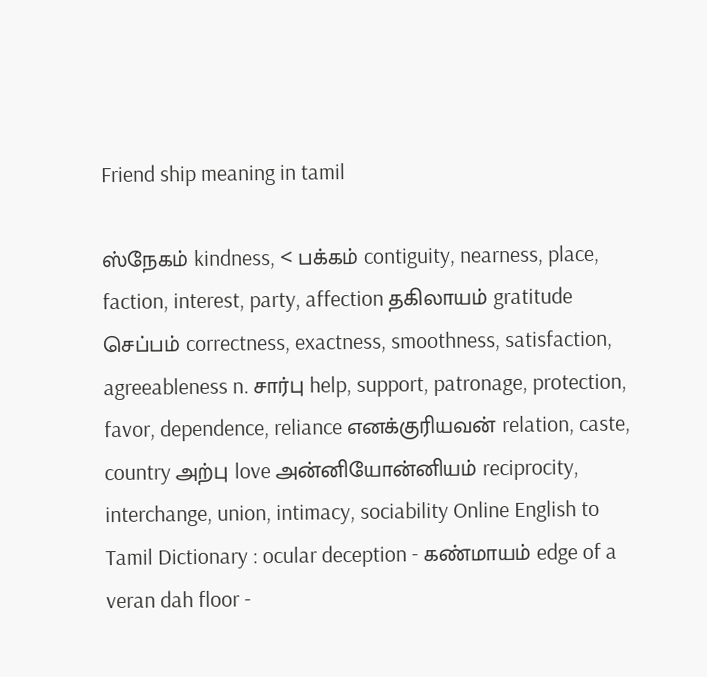Friend ship meaning in tamil

ஸ்நேகம் kindness, < பக்கம் contiguity, nearness, place, faction, interest, party, affection தகிலாயம் gratitude செப்பம் correctness, exactness, smoothness, satisfaction, agreeableness n. சார்பு help, support, patronage, protection, favor, dependence, reliance எனக்குரியவன் relation, caste, country அற்பு love அன்னியோன்னியம் reciprocity, interchange, union, intimacy, sociability Online English to Tamil Dictionary : ocular deception - கண்மாயம் edge of a veran dah floor -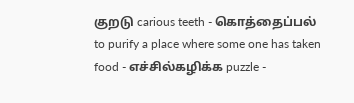குறடு carious teeth - கொத்தைப்பல் to purify a place where some one has taken food - எச்சில்கழிக்க puzzle -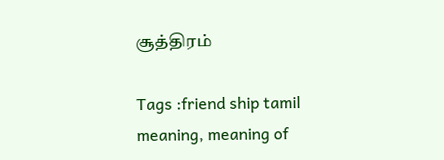சூத்திரம்

Tags :friend ship tamil meaning, meaning of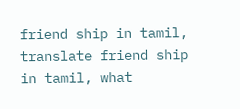friend ship in tamil, translate friend ship in tamil, what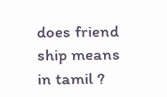does friend ship means in tamil ?